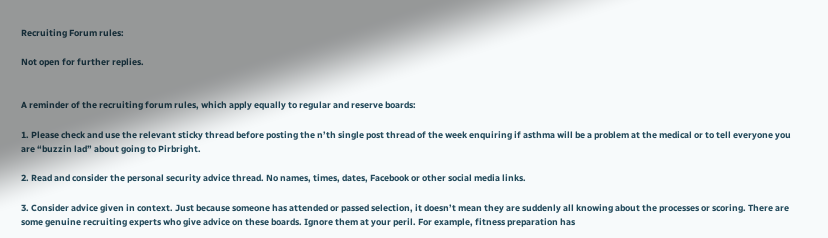Recruiting Forum rules:

Not open for further replies.


A reminder of the recruiting forum rules, which apply equally to regular and reserve boards:

1. Please check and use the relevant sticky thread before posting the n’th single post thread of the week enquiring if asthma will be a problem at the medical or to tell everyone you are “buzzin lad” about going to Pirbright.

2. Read and consider the personal security advice thread. No names, times, dates, Facebook or other social media links.

3. Consider advice given in context. Just because someone has attended or passed selection, it doesn’t mean they are suddenly all knowing about the processes or scoring. There are some genuine recruiting experts who give advice on these boards. Ignore them at your peril. For example, fitness preparation has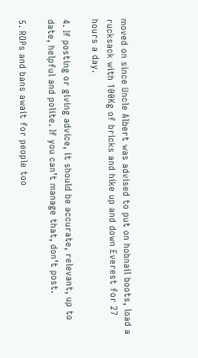moved on since Uncle Albert was advised to put on hobnail boots, load a rucksack with 100Kg of bricks and hike up and down Everest for 27 hours a day.

4. If posting or giving advice, it should be accurate, relevant, up to date, helpful and polite. If you can’t manage that, don’t post.

5. ROPs and bans await for people too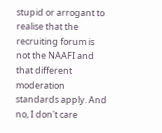stupid or arrogant to realise that the recruiting forum is not the NAAFI and that different moderation standards apply. And no, I don't care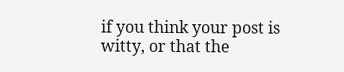if you think your post is witty, or that the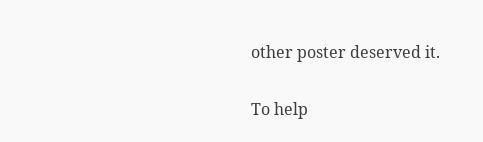other poster deserved it.

To help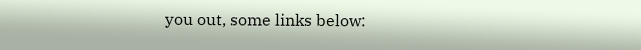you out, some links below: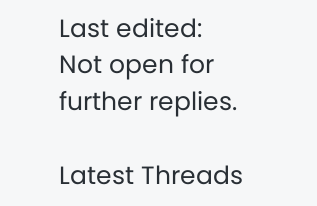Last edited:
Not open for further replies.

Latest Threads